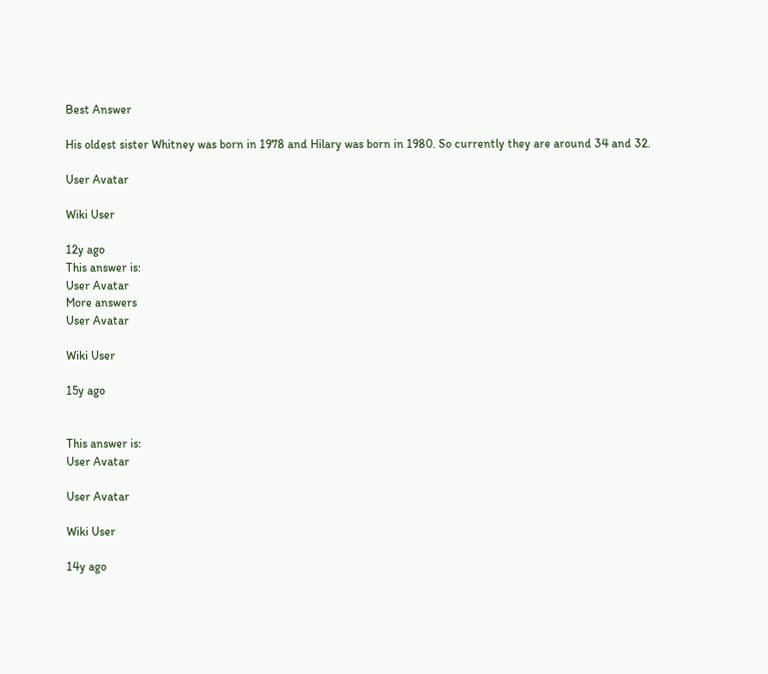Best Answer

His oldest sister Whitney was born in 1978 and Hilary was born in 1980. So currently they are around 34 and 32.

User Avatar

Wiki User

12y ago
This answer is:
User Avatar
More answers
User Avatar

Wiki User

15y ago


This answer is:
User Avatar

User Avatar

Wiki User

14y ago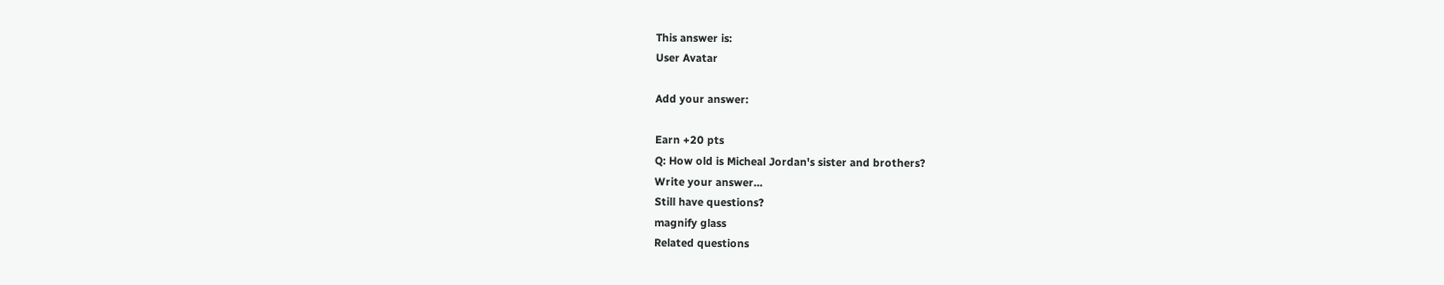This answer is:
User Avatar

Add your answer:

Earn +20 pts
Q: How old is Micheal Jordan's sister and brothers?
Write your answer...
Still have questions?
magnify glass
Related questions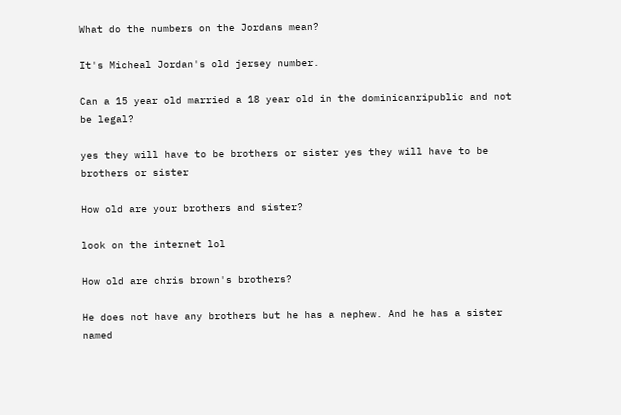What do the numbers on the Jordans mean?

It's Micheal Jordan's old jersey number.

Can a 15 year old married a 18 year old in the dominicanripublic and not be legal?

yes they will have to be brothers or sister yes they will have to be brothers or sister

How old are your brothers and sister?

look on the internet lol

How old are chris brown's brothers?

He does not have any brothers but he has a nephew. And he has a sister named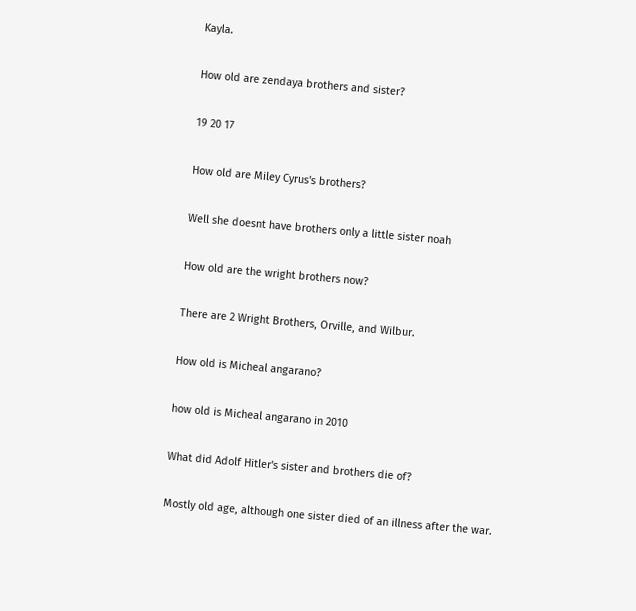Kayla.

How old are zendaya brothers and sister?

19 20 17

How old are Miley Cyrus's brothers?

Well she doesnt have brothers only a little sister noah

How old are the wright brothers now?

There are 2 Wright Brothers, Orville, and Wilbur.

How old is Micheal angarano?

how old is Micheal angarano in 2010

What did Adolf Hitler's sister and brothers die of?

Mostly old age, although one sister died of an illness after the war.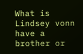What is Lindsey vonn have a brother or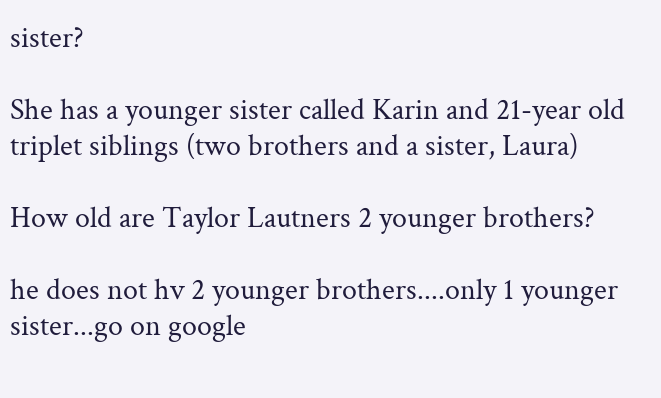sister?

She has a younger sister called Karin and 21-year old triplet siblings (two brothers and a sister, Laura)

How old are Taylor Lautners 2 younger brothers?

he does not hv 2 younger brothers....only 1 younger sister...go on google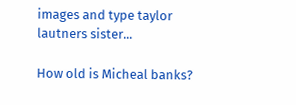images and type taylor lautners sister...

How old is Micheal banks?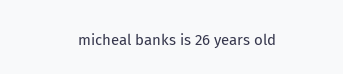micheal banks is 26 years old